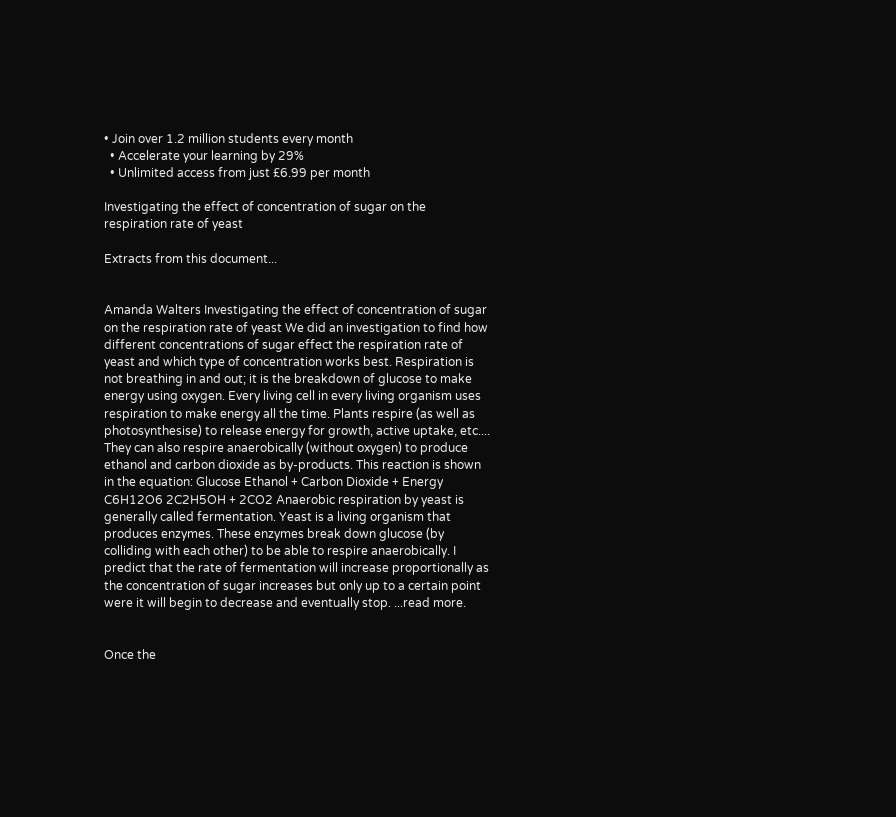• Join over 1.2 million students every month
  • Accelerate your learning by 29%
  • Unlimited access from just £6.99 per month

Investigating the effect of concentration of sugar on the respiration rate of yeast

Extracts from this document...


Amanda Walters Investigating the effect of concentration of sugar on the respiration rate of yeast We did an investigation to find how different concentrations of sugar effect the respiration rate of yeast and which type of concentration works best. Respiration is not breathing in and out; it is the breakdown of glucose to make energy using oxygen. Every living cell in every living organism uses respiration to make energy all the time. Plants respire (as well as photosynthesise) to release energy for growth, active uptake, etc.... They can also respire anaerobically (without oxygen) to produce ethanol and carbon dioxide as by-products. This reaction is shown in the equation: Glucose Ethanol + Carbon Dioxide + Energy C6H12O6 2C2H5OH + 2CO2 Anaerobic respiration by yeast is generally called fermentation. Yeast is a living organism that produces enzymes. These enzymes break down glucose (by colliding with each other) to be able to respire anaerobically. I predict that the rate of fermentation will increase proportionally as the concentration of sugar increases but only up to a certain point were it will begin to decrease and eventually stop. ...read more.


Once the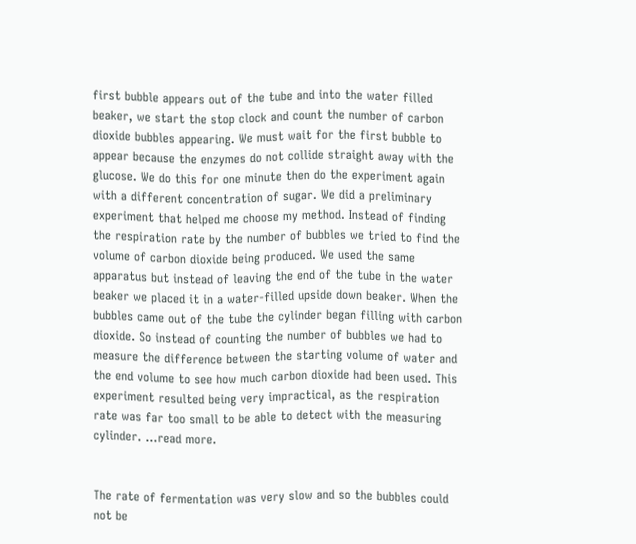first bubble appears out of the tube and into the water filled beaker, we start the stop clock and count the number of carbon dioxide bubbles appearing. We must wait for the first bubble to appear because the enzymes do not collide straight away with the glucose. We do this for one minute then do the experiment again with a different concentration of sugar. We did a preliminary experiment that helped me choose my method. Instead of finding the respiration rate by the number of bubbles we tried to find the volume of carbon dioxide being produced. We used the same apparatus but instead of leaving the end of the tube in the water beaker we placed it in a water-filled upside down beaker. When the bubbles came out of the tube the cylinder began filling with carbon dioxide. So instead of counting the number of bubbles we had to measure the difference between the starting volume of water and the end volume to see how much carbon dioxide had been used. This experiment resulted being very impractical, as the respiration rate was far too small to be able to detect with the measuring cylinder. ...read more.


The rate of fermentation was very slow and so the bubbles could not be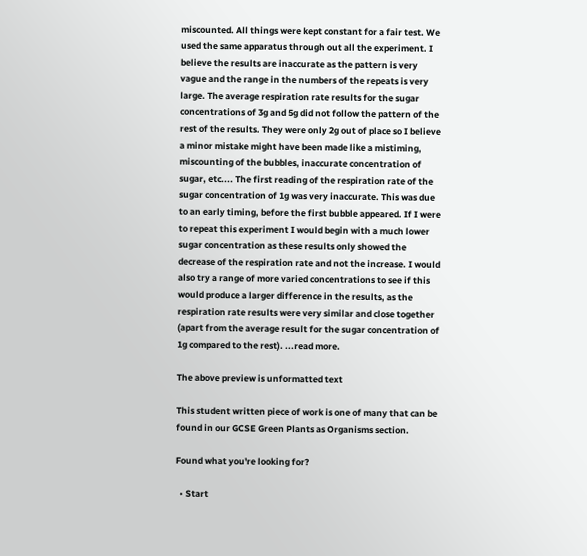miscounted. All things were kept constant for a fair test. We used the same apparatus through out all the experiment. I believe the results are inaccurate as the pattern is very vague and the range in the numbers of the repeats is very large. The average respiration rate results for the sugar concentrations of 3g and 5g did not follow the pattern of the rest of the results. They were only 2g out of place so I believe a minor mistake might have been made like a mistiming, miscounting of the bubbles, inaccurate concentration of sugar, etc.... The first reading of the respiration rate of the sugar concentration of 1g was very inaccurate. This was due to an early timing, before the first bubble appeared. If I were to repeat this experiment I would begin with a much lower sugar concentration as these results only showed the decrease of the respiration rate and not the increase. I would also try a range of more varied concentrations to see if this would produce a larger difference in the results, as the respiration rate results were very similar and close together (apart from the average result for the sugar concentration of 1g compared to the rest). ...read more.

The above preview is unformatted text

This student written piece of work is one of many that can be found in our GCSE Green Plants as Organisms section.

Found what you're looking for?

  • Start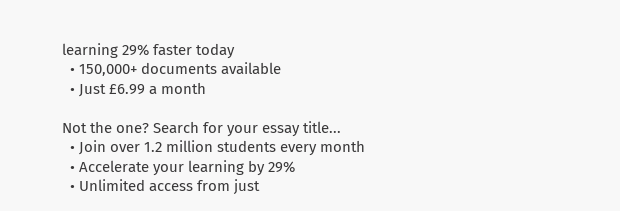learning 29% faster today
  • 150,000+ documents available
  • Just £6.99 a month

Not the one? Search for your essay title...
  • Join over 1.2 million students every month
  • Accelerate your learning by 29%
  • Unlimited access from just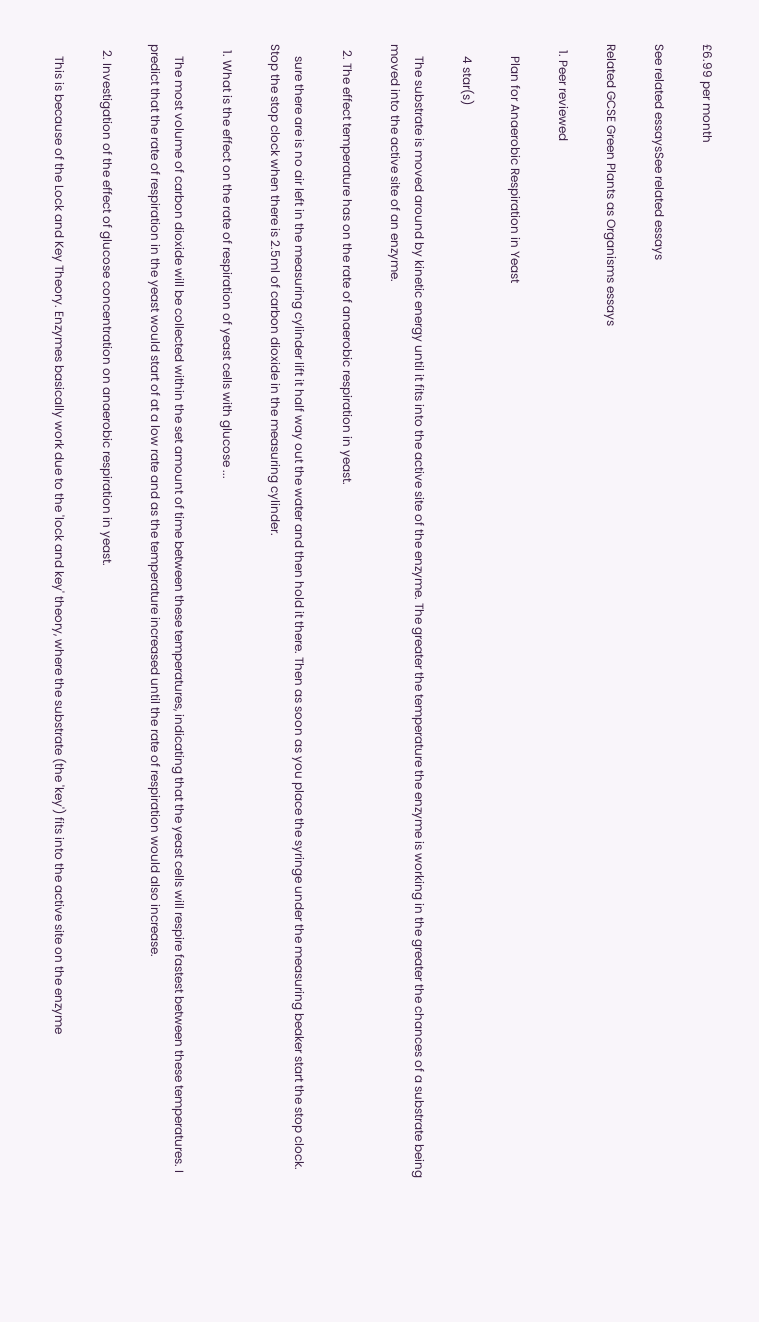£6.99 per month

See related essaysSee related essays

Related GCSE Green Plants as Organisms essays

  1. Peer reviewed

    Plan for Anaerobic Respiration in Yeast

    4 star(s)

    The substrate is moved around by kinetic energy until it fits into the active site of the enzyme. The greater the temperature the enzyme is working in the greater the chances of a substrate being moved into the active site of an enzyme.

  2. The effect temperature has on the rate of anaerobic respiration in yeast.

    sure there are is no air left in the measuring cylinder lift it half way out the water and then hold it there. Then as soon as you place the syringe under the measuring beaker start the stop clock. Stop the stop clock when there is 2.5ml of carbon dioxide in the measuring cylinder.

  1. What is the effect on the rate of respiration of yeast cells with glucose ...

    The most volume of carbon dioxide will be collected within the set amount of time between these temperatures, indicating that the yeast cells will respire fastest between these temperatures. I predict that the rate of respiration in the yeast would start of at a low rate and as the temperature increased until the rate of respiration would also increase.

  2. Investigation of the effect of glucose concentration on anaerobic respiration in yeast.

    This is because of the Lock and Key Theory. Enzymes basically work due to the 'lock and key' theory, where the substrate (the 'key') fits into the active site on the enzyme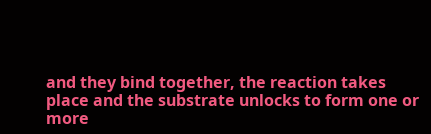and they bind together, the reaction takes place and the substrate unlocks to form one or more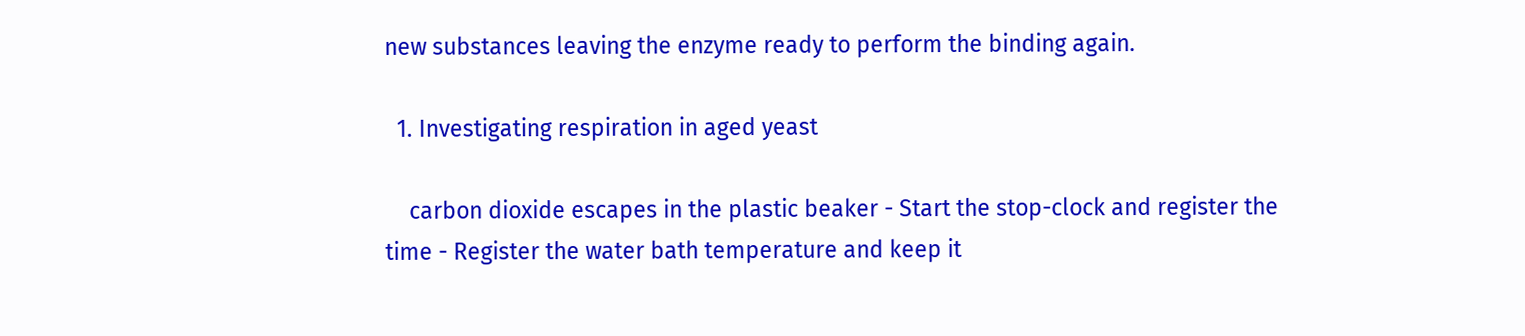new substances leaving the enzyme ready to perform the binding again.

  1. Investigating respiration in aged yeast

    carbon dioxide escapes in the plastic beaker - Start the stop-clock and register the time - Register the water bath temperature and keep it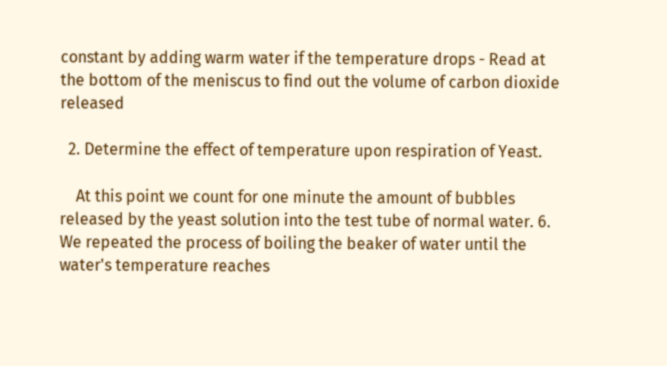constant by adding warm water if the temperature drops - Read at the bottom of the meniscus to find out the volume of carbon dioxide released

  2. Determine the effect of temperature upon respiration of Yeast.

    At this point we count for one minute the amount of bubbles released by the yeast solution into the test tube of normal water. 6. We repeated the process of boiling the beaker of water until the water's temperature reaches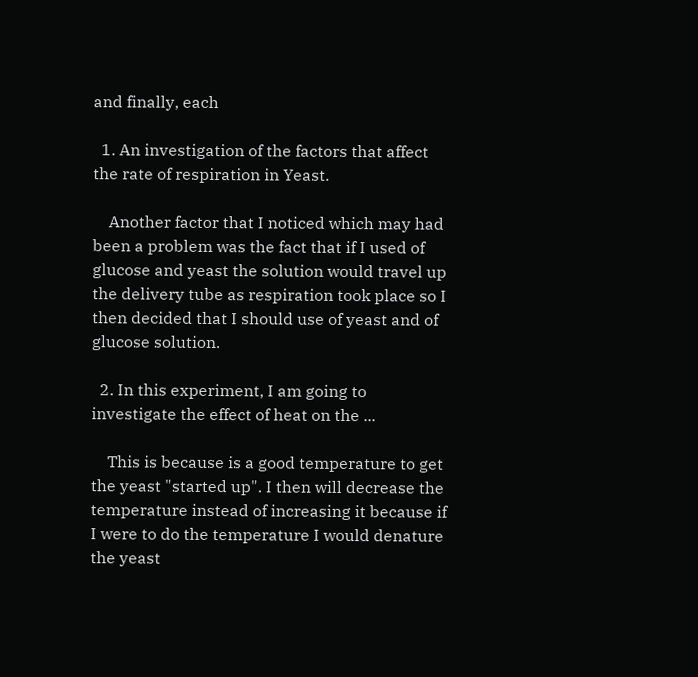and finally, each

  1. An investigation of the factors that affect the rate of respiration in Yeast.

    Another factor that I noticed which may had been a problem was the fact that if I used of glucose and yeast the solution would travel up the delivery tube as respiration took place so I then decided that I should use of yeast and of glucose solution.

  2. In this experiment, I am going to investigate the effect of heat on the ...

    This is because is a good temperature to get the yeast "started up". I then will decrease the temperature instead of increasing it because if I were to do the temperature I would denature the yeast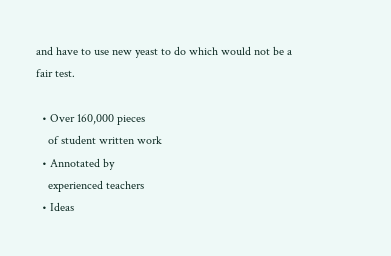and have to use new yeast to do which would not be a fair test.

  • Over 160,000 pieces
    of student written work
  • Annotated by
    experienced teachers
  • Ideas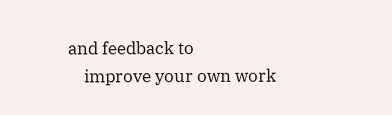and feedback to
    improve your own work